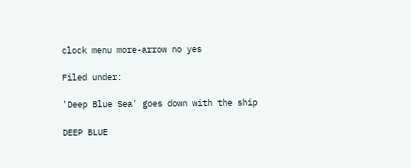clock menu more-arrow no yes

Filed under:

'Deep Blue Sea' goes down with the ship

DEEP BLUE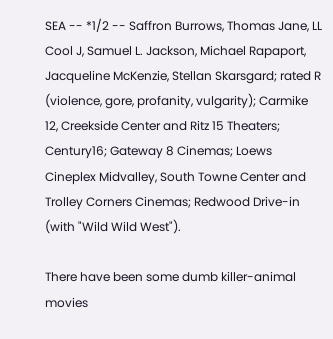SEA -- *1/2 -- Saffron Burrows, Thomas Jane, LL Cool J, Samuel L. Jackson, Michael Rapaport, Jacqueline McKenzie, Stellan Skarsgard; rated R (violence, gore, profanity, vulgarity); Carmike 12, Creekside Center and Ritz 15 Theaters; Century16; Gateway 8 Cinemas; Loews Cineplex Midvalley, South Towne Center and Trolley Corners Cinemas; Redwood Drive-in (with "Wild Wild West").

There have been some dumb killer-animal movies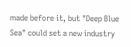made before it, but "Deep Blue Sea" could set a new industry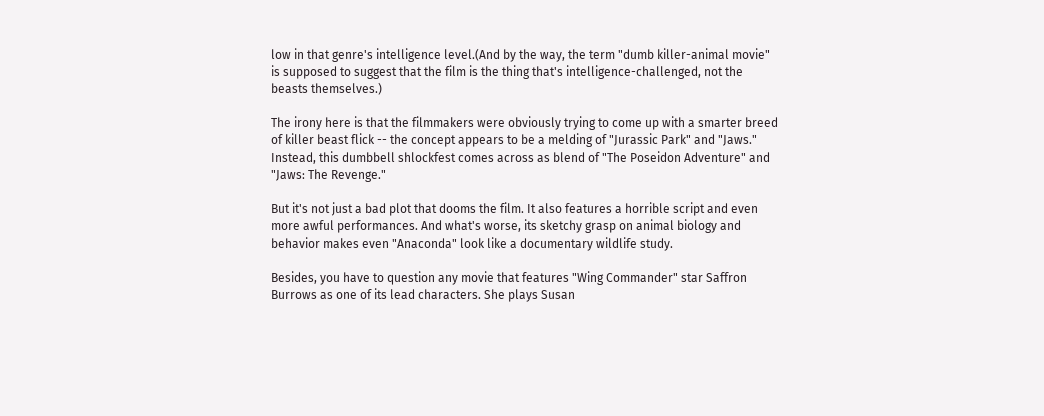low in that genre's intelligence level.(And by the way, the term "dumb killer-animal movie" is supposed to suggest that the film is the thing that's intelligence-challenged, not the beasts themselves.)

The irony here is that the filmmakers were obviously trying to come up with a smarter breed of killer beast flick -- the concept appears to be a melding of "Jurassic Park" and "Jaws." Instead, this dumbbell shlockfest comes across as blend of "The Poseidon Adventure" and "Jaws: The Revenge."

But it's not just a bad plot that dooms the film. It also features a horrible script and even more awful performances. And what's worse, its sketchy grasp on animal biology and behavior makes even "Anaconda" look like a documentary wildlife study.

Besides, you have to question any movie that features "Wing Commander" star Saffron Burrows as one of its lead characters. She plays Susan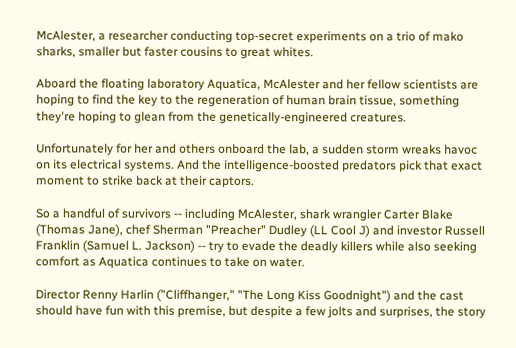McAlester, a researcher conducting top-secret experiments on a trio of mako sharks, smaller but faster cousins to great whites.

Aboard the floating laboratory Aquatica, McAlester and her fellow scientists are hoping to find the key to the regeneration of human brain tissue, something they're hoping to glean from the genetically-engineered creatures.

Unfortunately for her and others onboard the lab, a sudden storm wreaks havoc on its electrical systems. And the intelligence-boosted predators pick that exact moment to strike back at their captors.

So a handful of survivors -- including McAlester, shark wrangler Carter Blake (Thomas Jane), chef Sherman "Preacher" Dudley (LL Cool J) and investor Russell Franklin (Samuel L. Jackson) -- try to evade the deadly killers while also seeking comfort as Aquatica continues to take on water.

Director Renny Harlin ("Cliffhanger," "The Long Kiss Goodnight") and the cast should have fun with this premise, but despite a few jolts and surprises, the story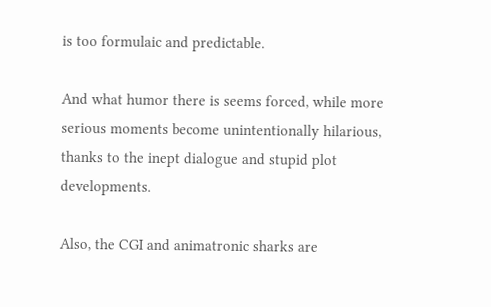is too formulaic and predictable.

And what humor there is seems forced, while more serious moments become unintentionally hilarious, thanks to the inept dialogue and stupid plot developments.

Also, the CGI and animatronic sharks are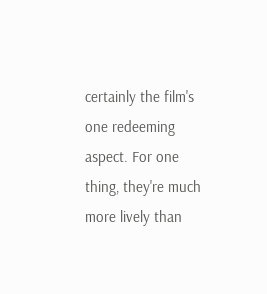certainly the film's one redeeming aspect. For one thing, they're much more lively than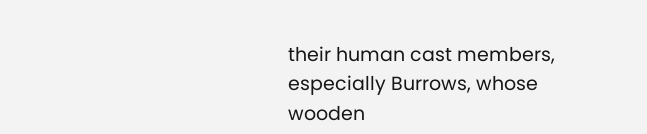their human cast members, especially Burrows, whose wooden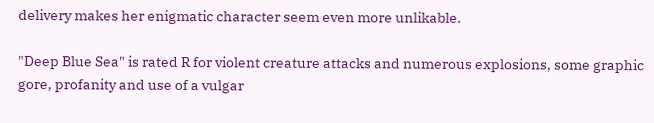delivery makes her enigmatic character seem even more unlikable.

"Deep Blue Sea" is rated R for violent creature attacks and numerous explosions, some graphic gore, profanity and use of a vulgar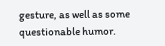gesture, as well as some questionable humor.